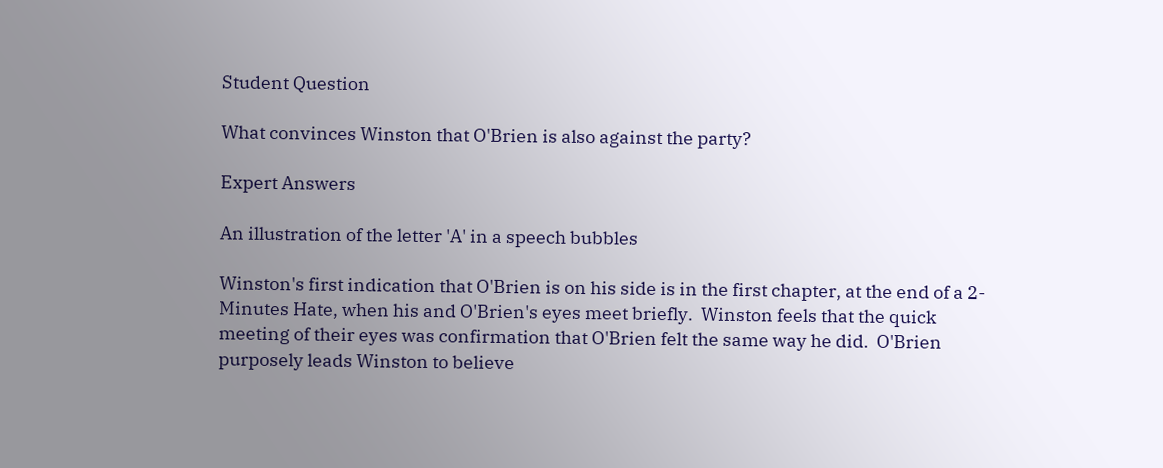Student Question

What convinces Winston that O'Brien is also against the party?

Expert Answers

An illustration of the letter 'A' in a speech bubbles

Winston's first indication that O'Brien is on his side is in the first chapter, at the end of a 2-Minutes Hate, when his and O'Brien's eyes meet briefly.  Winston feels that the quick meeting of their eyes was confirmation that O'Brien felt the same way he did.  O'Brien purposely leads Winston to believe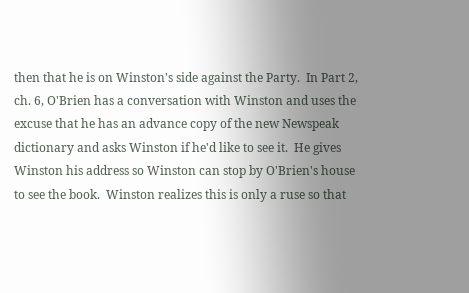then that he is on Winston's side against the Party.  In Part 2, ch. 6, O'Brien has a conversation with Winston and uses the excuse that he has an advance copy of the new Newspeak dictionary and asks Winston if he'd like to see it.  He gives Winston his address so Winston can stop by O'Brien's house to see the book.  Winston realizes this is only a ruse so that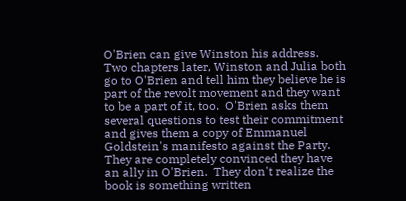O'Brien can give Winston his address.  Two chapters later, Winston and Julia both go to O'Brien and tell him they believe he is part of the revolt movement and they want to be a part of it, too.  O'Brien asks them several questions to test their commitment and gives them a copy of Emmanuel Goldstein's manifesto against the Party.  They are completely convinced they have an ally in O'Brien.  They don't realize the book is something written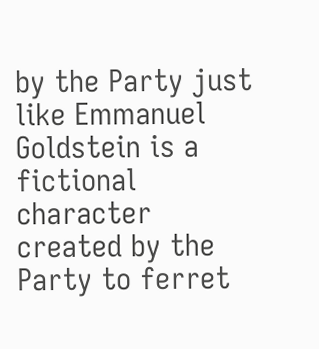by the Party just like Emmanuel Goldstein is a fictional character created by the Party to ferret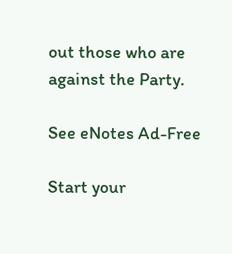out those who are against the Party.

See eNotes Ad-Free

Start your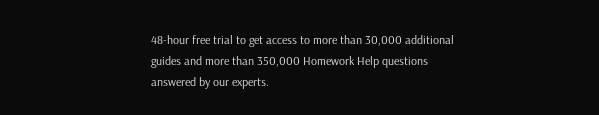48-hour free trial to get access to more than 30,000 additional guides and more than 350,000 Homework Help questions answered by our experts.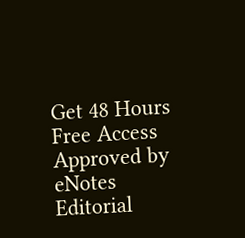Get 48 Hours Free Access
Approved by eNotes Editorial